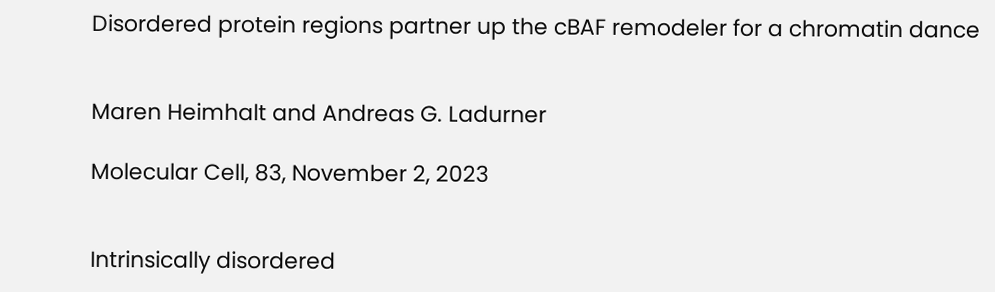Disordered protein regions partner up the cBAF remodeler for a chromatin dance


Maren Heimhalt and Andreas G. Ladurner

Molecular Cell, 83, November 2, 2023


Intrinsically disordered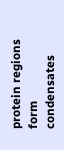protein regions form condensates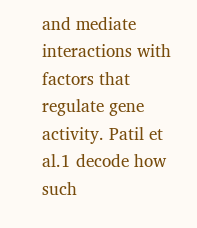and mediate interactions with factors that regulate gene activity. Patil et al.1 decode how such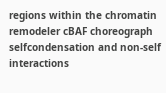regions within the chromatin remodeler cBAF choreograph selfcondensation and non-self interactions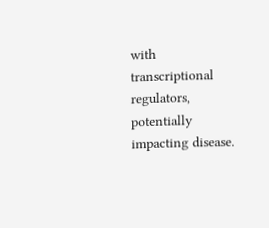with transcriptional regulators, potentially impacting disease.